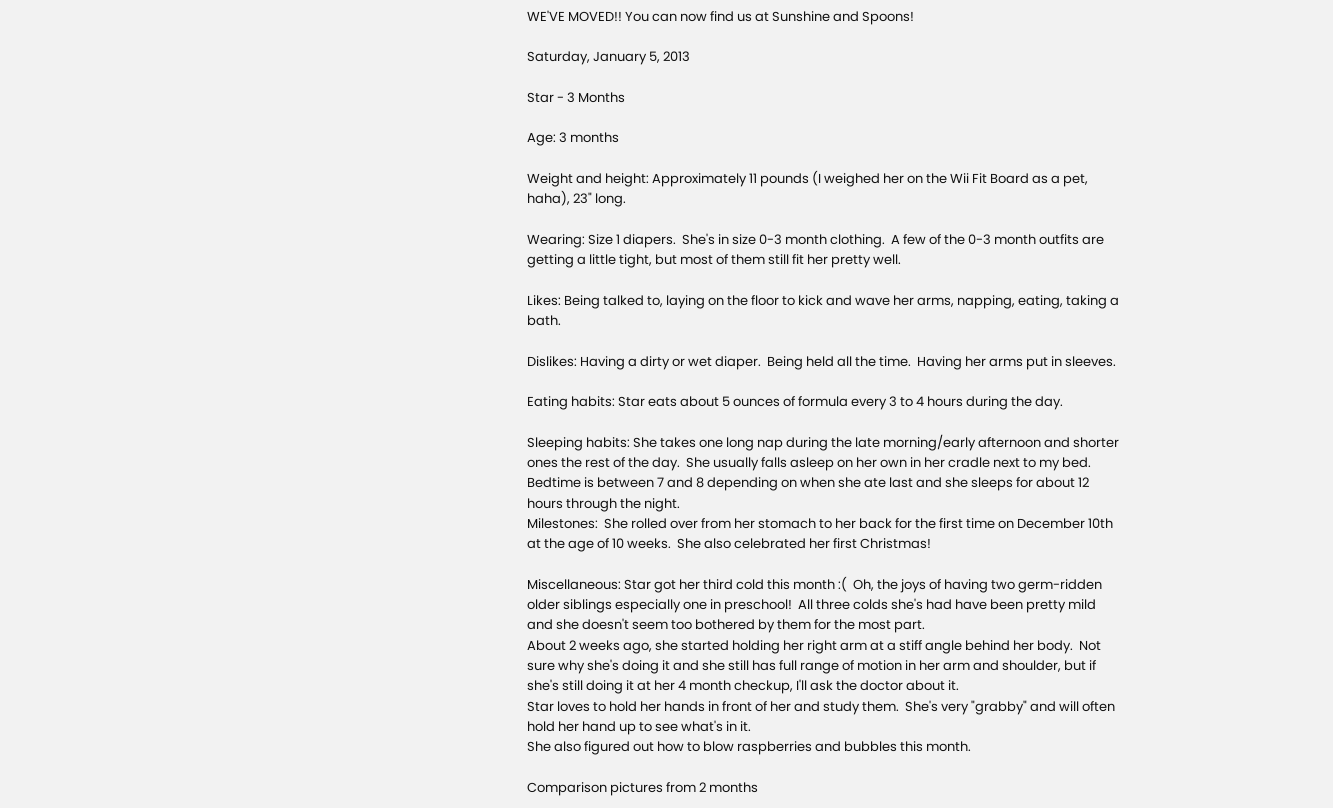WE'VE MOVED!! You can now find us at Sunshine and Spoons!

Saturday, January 5, 2013

Star - 3 Months

Age: 3 months

Weight and height: Approximately 11 pounds (I weighed her on the Wii Fit Board as a pet, haha), 23" long.

Wearing: Size 1 diapers.  She's in size 0-3 month clothing.  A few of the 0-3 month outfits are getting a little tight, but most of them still fit her pretty well.

Likes: Being talked to, laying on the floor to kick and wave her arms, napping, eating, taking a bath.

Dislikes: Having a dirty or wet diaper.  Being held all the time.  Having her arms put in sleeves.

Eating habits: Star eats about 5 ounces of formula every 3 to 4 hours during the day.

Sleeping habits: She takes one long nap during the late morning/early afternoon and shorter ones the rest of the day.  She usually falls asleep on her own in her cradle next to my bed.  Bedtime is between 7 and 8 depending on when she ate last and she sleeps for about 12 hours through the night.
Milestones:  She rolled over from her stomach to her back for the first time on December 10th at the age of 10 weeks.  She also celebrated her first Christmas!

Miscellaneous: Star got her third cold this month :(  Oh, the joys of having two germ-ridden older siblings especially one in preschool!  All three colds she's had have been pretty mild and she doesn't seem too bothered by them for the most part.
About 2 weeks ago, she started holding her right arm at a stiff angle behind her body.  Not sure why she's doing it and she still has full range of motion in her arm and shoulder, but if she's still doing it at her 4 month checkup, I'll ask the doctor about it.
Star loves to hold her hands in front of her and study them.  She's very "grabby" and will often hold her hand up to see what's in it.
She also figured out how to blow raspberries and bubbles this month.

Comparison pictures from 2 months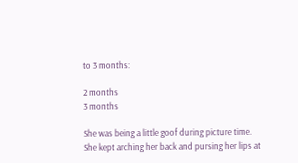to 3 months:

2 months
3 months

She was being a little goof during picture time.  She kept arching her back and pursing her lips at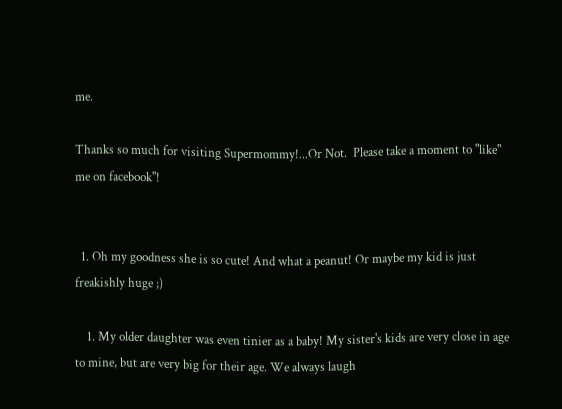me.

Thanks so much for visiting Supermommy!...Or Not.  Please take a moment to "like" me on facebook"!


  1. Oh my goodness she is so cute! And what a peanut! Or maybe my kid is just freakishly huge ;)

    1. My older daughter was even tinier as a baby! My sister's kids are very close in age to mine, but are very big for their age. We always laugh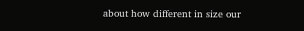about how different in size our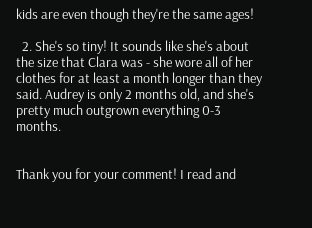kids are even though they're the same ages!

  2. She's so tiny! It sounds like she's about the size that Clara was - she wore all of her clothes for at least a month longer than they said. Audrey is only 2 months old, and she's pretty much outgrown everything 0-3 months.


Thank you for your comment! I read and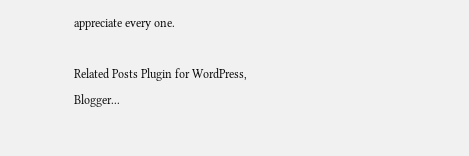appreciate every one.

Related Posts Plugin for WordPress, Blogger...